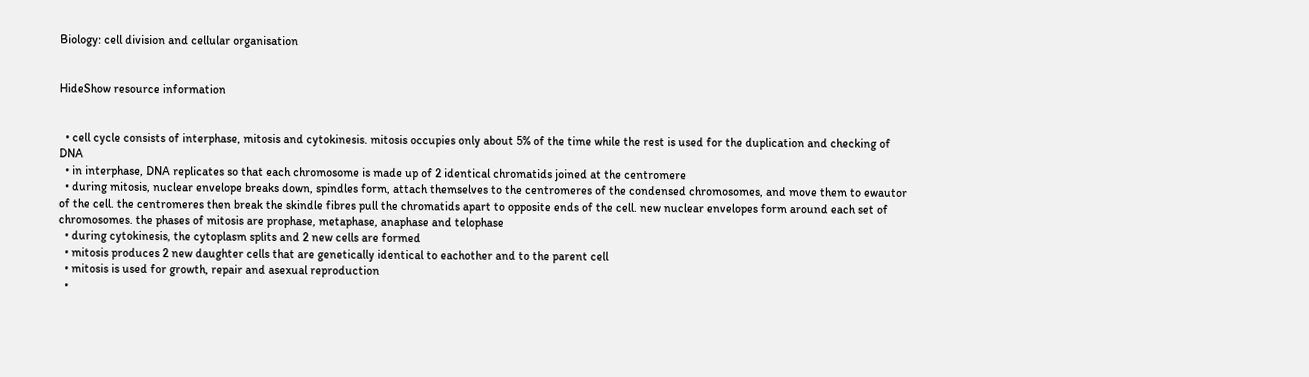Biology: cell division and cellular organisation


HideShow resource information


  • cell cycle consists of interphase, mitosis and cytokinesis. mitosis occupies only about 5% of the time while the rest is used for the duplication and checking of DNA
  • in interphase, DNA replicates so that each chromosome is made up of 2 identical chromatids joined at the centromere
  • during mitosis, nuclear envelope breaks down, spindles form, attach themselves to the centromeres of the condensed chromosomes, and move them to ewautor of the cell. the centromeres then break the skindle fibres pull the chromatids apart to opposite ends of the cell. new nuclear envelopes form around each set of chromosomes. the phases of mitosis are prophase, metaphase, anaphase and telophase
  • during cytokinesis, the cytoplasm splits and 2 new cells are formed
  • mitosis produces 2 new daughter cells that are genetically identical to eachother and to the parent cell
  • mitosis is used for growth, repair and asexual reproduction
  •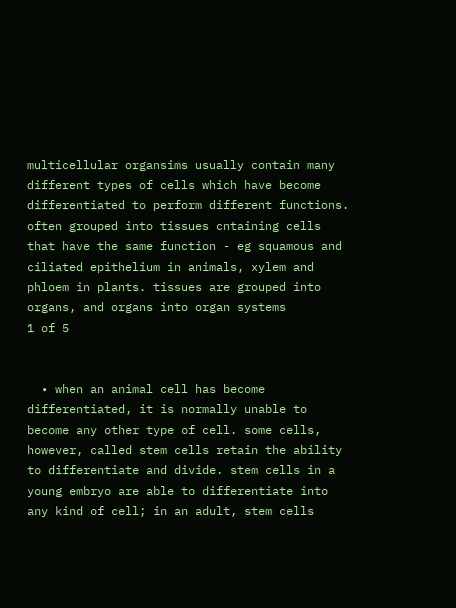multicellular organsims usually contain many different types of cells which have become differentiated to perform different functions. often grouped into tissues cntaining cells that have the same function - eg squamous and ciliated epithelium in animals, xylem and phloem in plants. tissues are grouped into organs, and organs into organ systems
1 of 5


  • when an animal cell has become differentiated, it is normally unable to become any other type of cell. some cells, however, called stem cells retain the ability to differentiate and divide. stem cells in a young embryo are able to differentiate into any kind of cell; in an adult, stem cells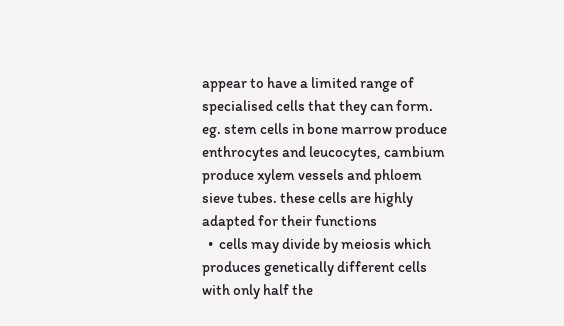appear to have a limited range of specialised cells that they can form. eg. stem cells in bone marrow produce enthrocytes and leucocytes, cambium produce xylem vessels and phloem sieve tubes. these cells are highly adapted for their functions
  •  cells may divide by meiosis which produces genetically different cells with only half the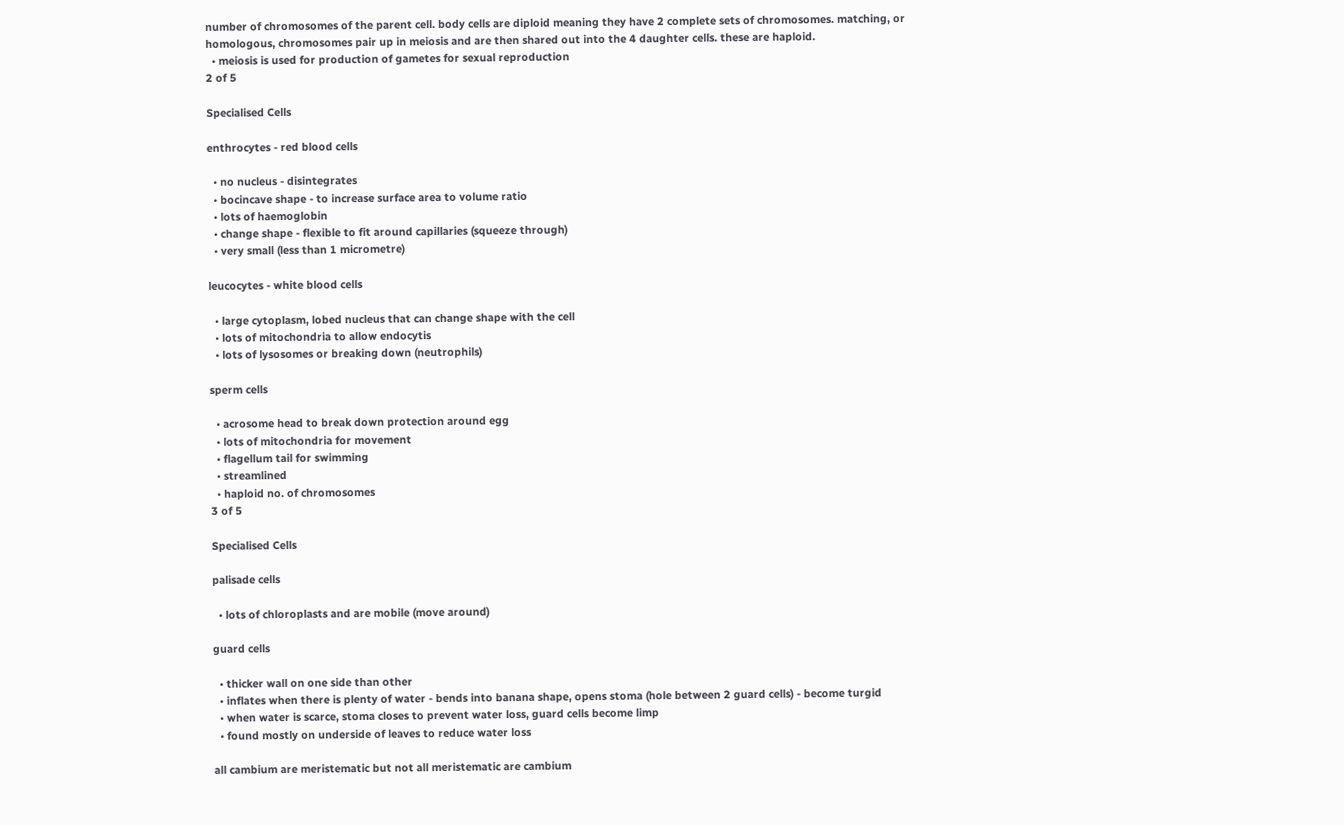number of chromosomes of the parent cell. body cells are diploid meaning they have 2 complete sets of chromosomes. matching, or homologous, chromosomes pair up in meiosis and are then shared out into the 4 daughter cells. these are haploid.
  • meiosis is used for production of gametes for sexual reproduction
2 of 5

Specialised Cells

enthrocytes - red blood cells

  • no nucleus - disintegrates
  • bocincave shape - to increase surface area to volume ratio
  • lots of haemoglobin
  • change shape - flexible to fit around capillaries (squeeze through)
  • very small (less than 1 micrometre)

leucocytes - white blood cells

  • large cytoplasm, lobed nucleus that can change shape with the cell
  • lots of mitochondria to allow endocytis
  • lots of lysosomes or breaking down (neutrophils)

sperm cells

  • acrosome head to break down protection around egg
  • lots of mitochondria for movement
  • flagellum tail for swimming
  • streamlined
  • haploid no. of chromosomes
3 of 5

Specialised Cells

palisade cells

  • lots of chloroplasts and are mobile (move around)

guard cells

  • thicker wall on one side than other
  • inflates when there is plenty of water - bends into banana shape, opens stoma (hole between 2 guard cells) - become turgid
  • when water is scarce, stoma closes to prevent water loss, guard cells become limp
  • found mostly on underside of leaves to reduce water loss

all cambium are meristematic but not all meristematic are cambium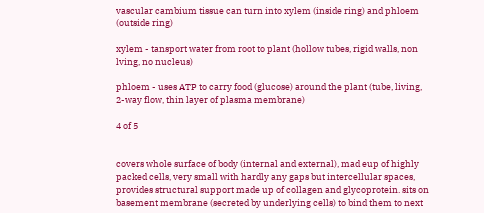vascular cambium tissue can turn into xylem (inside ring) and phloem (outside ring)

xylem - tansport water from root to plant (hollow tubes, rigid walls, non lving, no nucleus)

phloem - uses ATP to carry food (glucose) around the plant (tube, living, 2-way flow, thin layer of plasma membrane)

4 of 5


covers whole surface of body (internal and external), mad eup of highly packed cells, very small with hardly any gaps but intercellular spaces, provides structural support made up of collagen and glycoprotein. sits on basement membrane (secreted by underlying cells) to bind them to next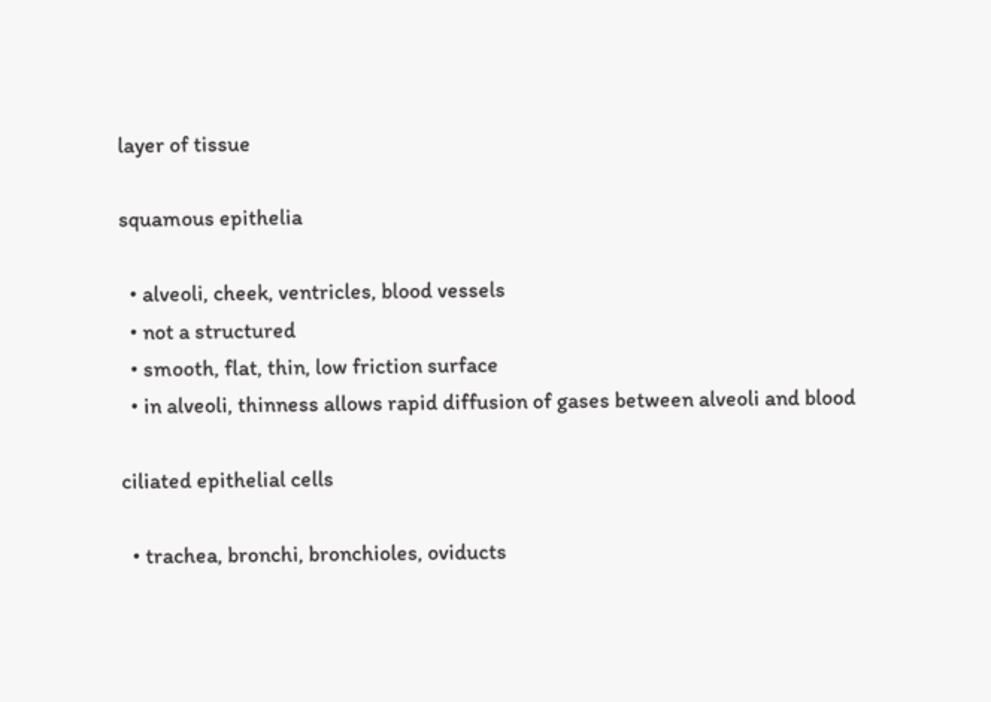layer of tissue

squamous epithelia

  • alveoli, cheek, ventricles, blood vessels
  • not a structured
  • smooth, flat, thin, low friction surface
  • in alveoli, thinness allows rapid diffusion of gases between alveoli and blood

ciliated epithelial cells

  • trachea, bronchi, bronchioles, oviducts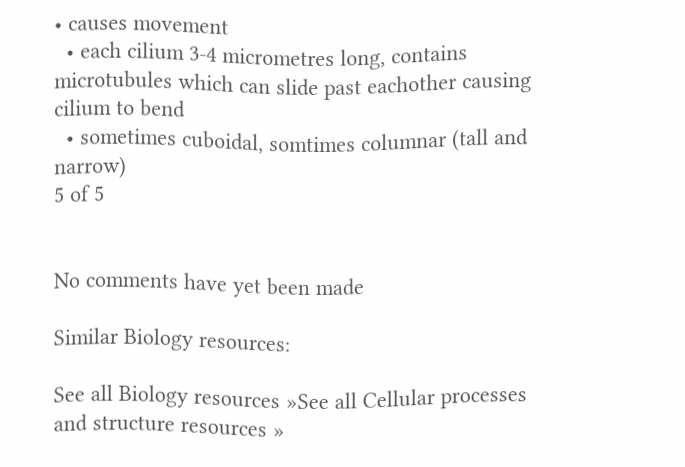• causes movement
  • each cilium 3-4 micrometres long, contains microtubules which can slide past eachother causing cilium to bend
  • sometimes cuboidal, somtimes columnar (tall and narrow)
5 of 5


No comments have yet been made

Similar Biology resources:

See all Biology resources »See all Cellular processes and structure resources »